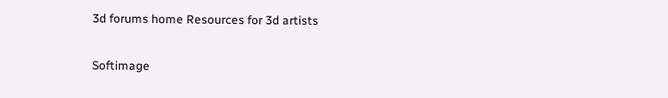3d forums home Resources for 3d artists

Softimage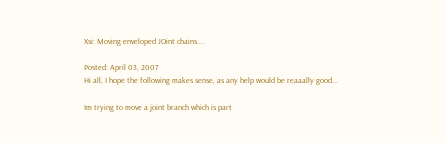Xsi: Moving enveloped JOint chains....

Posted: April 03, 2007
Hi all, I hope the following makes sense, as any help would be reaaally good...

Im trying to move a joint branch which is part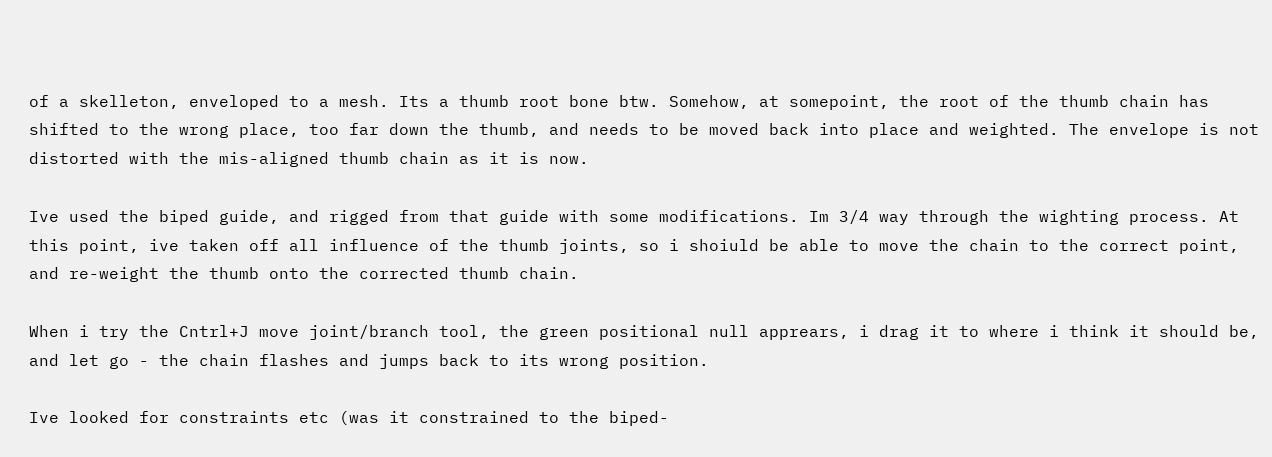of a skelleton, enveloped to a mesh. Its a thumb root bone btw. Somehow, at somepoint, the root of the thumb chain has shifted to the wrong place, too far down the thumb, and needs to be moved back into place and weighted. The envelope is not distorted with the mis-aligned thumb chain as it is now.

Ive used the biped guide, and rigged from that guide with some modifications. Im 3/4 way through the wighting process. At this point, ive taken off all influence of the thumb joints, so i shoiuld be able to move the chain to the correct point, and re-weight the thumb onto the corrected thumb chain.

When i try the Cntrl+J move joint/branch tool, the green positional null apprears, i drag it to where i think it should be, and let go - the chain flashes and jumps back to its wrong position.

Ive looked for constraints etc (was it constrained to the biped-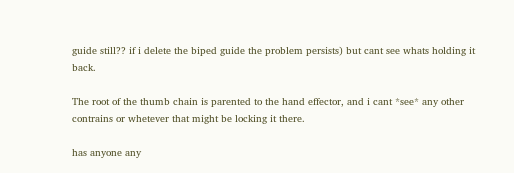guide still?? if i delete the biped guide the problem persists) but cant see whats holding it back.

The root of the thumb chain is parented to the hand effector, and i cant *see* any other contrains or whetever that might be locking it there.

has anyone any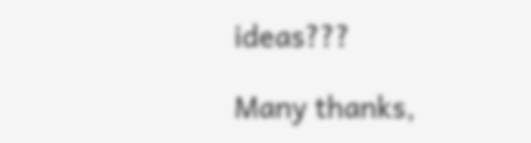ideas???

Many thanks,